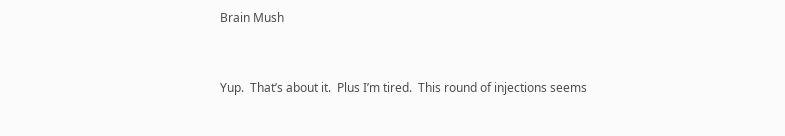Brain Mush


Yup.  That’s about it.  Plus I’m tired.  This round of injections seems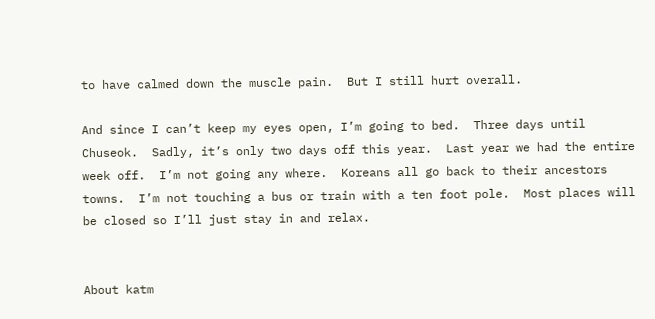to have calmed down the muscle pain.  But I still hurt overall.

And since I can’t keep my eyes open, I’m going to bed.  Three days until Chuseok.  Sadly, it’s only two days off this year.  Last year we had the entire week off.  I’m not going any where.  Koreans all go back to their ancestors towns.  I’m not touching a bus or train with a ten foot pole.  Most places will be closed so I’ll just stay in and relax.


About katm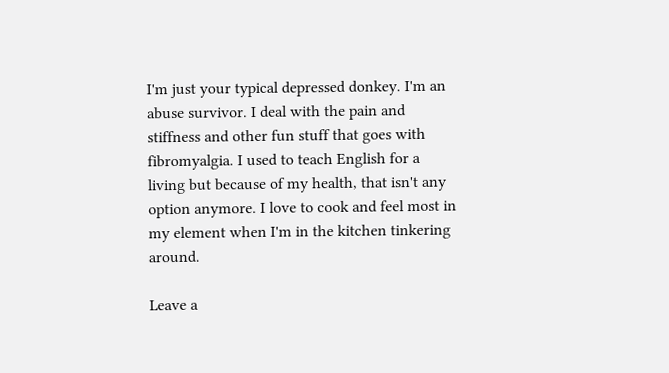I'm just your typical depressed donkey. I'm an abuse survivor. I deal with the pain and stiffness and other fun stuff that goes with fibromyalgia. I used to teach English for a living but because of my health, that isn't any option anymore. I love to cook and feel most in my element when I'm in the kitchen tinkering around.

Leave a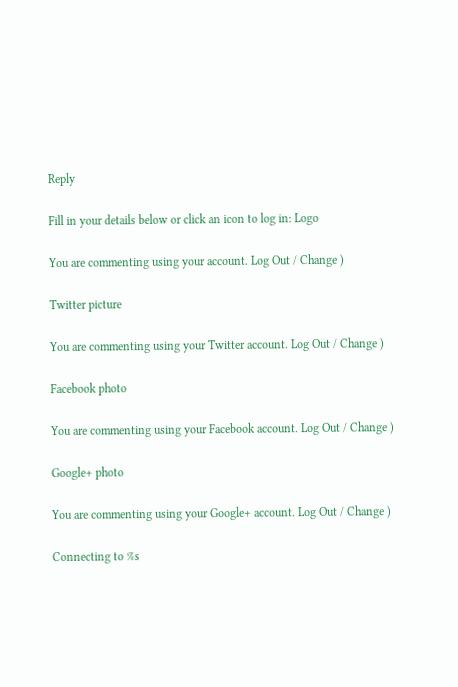Reply

Fill in your details below or click an icon to log in: Logo

You are commenting using your account. Log Out / Change )

Twitter picture

You are commenting using your Twitter account. Log Out / Change )

Facebook photo

You are commenting using your Facebook account. Log Out / Change )

Google+ photo

You are commenting using your Google+ account. Log Out / Change )

Connecting to %s